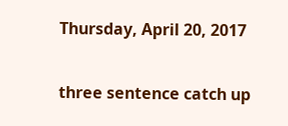Thursday, April 20, 2017

three sentence catch up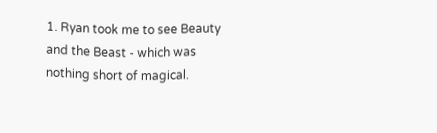1. Ryan took me to see Beauty and the Beast - which was nothing short of magical.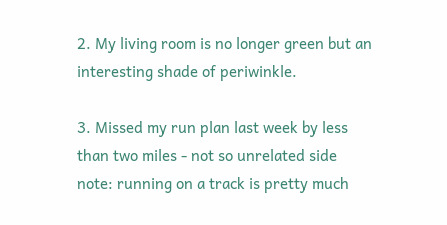2. My living room is no longer green but an interesting shade of periwinkle.

3. Missed my run plan last week by less than two miles - not so unrelated side note: running on a track is pretty much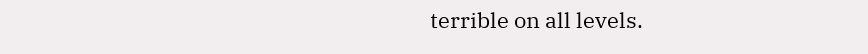terrible on all levels.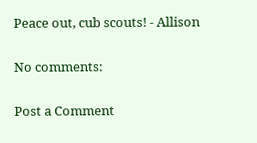Peace out, cub scouts! - Allison

No comments:

Post a Comment